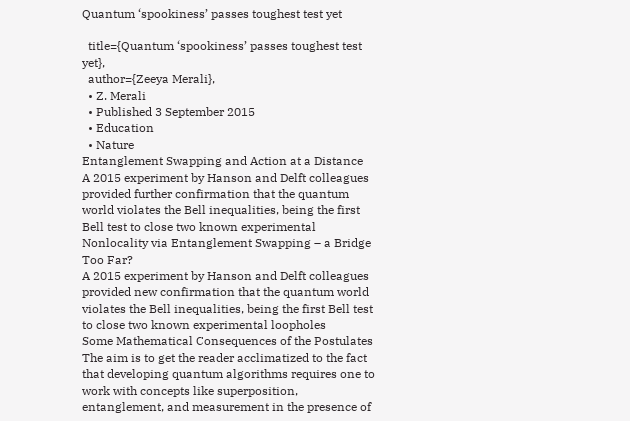Quantum ‘spookiness’ passes toughest test yet

  title={Quantum ‘spookiness’ passes toughest test yet},
  author={Zeeya Merali},
  • Z. Merali
  • Published 3 September 2015
  • Education
  • Nature
Entanglement Swapping and Action at a Distance
A 2015 experiment by Hanson and Delft colleagues provided further confirmation that the quantum world violates the Bell inequalities, being the first Bell test to close two known experimental
Nonlocality via Entanglement Swapping – a Bridge Too Far?
A 2015 experiment by Hanson and Delft colleagues provided new confirmation that the quantum world violates the Bell inequalities, being the first Bell test to close two known experimental loopholes
Some Mathematical Consequences of the Postulates
The aim is to get the reader acclimatized to the fact that developing quantum algorithms requires one to work with concepts like superposition, entanglement, and measurement in the presence of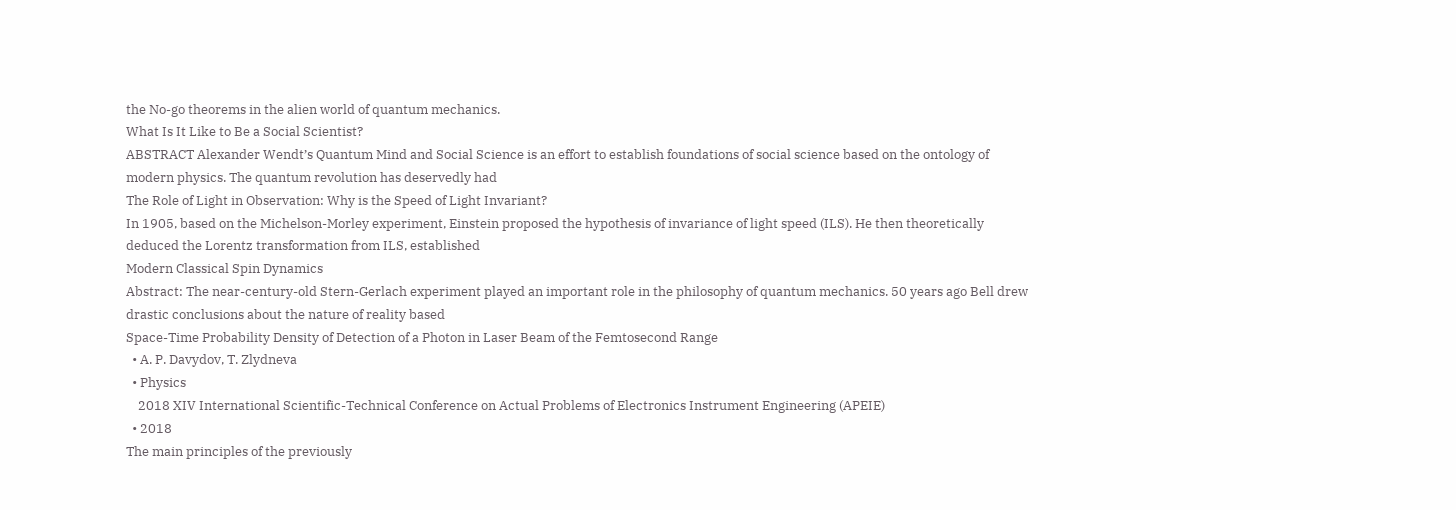the No-go theorems in the alien world of quantum mechanics.
What Is It Like to Be a Social Scientist?
ABSTRACT Alexander Wendt’s Quantum Mind and Social Science is an effort to establish foundations of social science based on the ontology of modern physics. The quantum revolution has deservedly had
The Role of Light in Observation: Why is the Speed of Light Invariant?
In 1905, based on the Michelson-Morley experiment, Einstein proposed the hypothesis of invariance of light speed (ILS). He then theoretically deduced the Lorentz transformation from ILS, established
Modern Classical Spin Dynamics
Abstract: The near-century-old Stern-Gerlach experiment played an important role in the philosophy of quantum mechanics. 50 years ago Bell drew drastic conclusions about the nature of reality based
Space-Time Probability Density of Detection of a Photon in Laser Beam of the Femtosecond Range
  • A. P. Davydov, T. Zlydneva
  • Physics
    2018 XIV International Scientific-Technical Conference on Actual Problems of Electronics Instrument Engineering (APEIE)
  • 2018
The main principles of the previously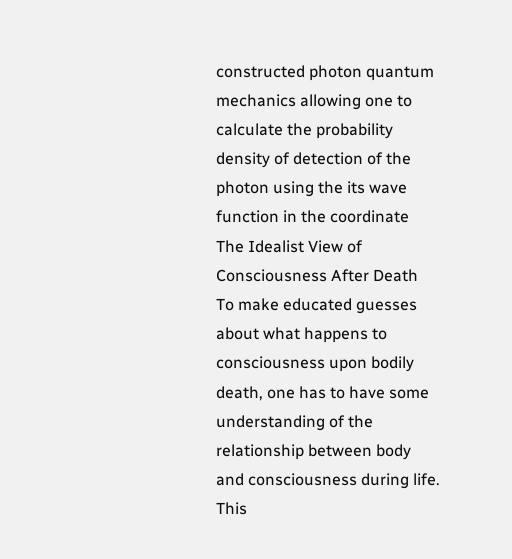constructed photon quantum mechanics allowing one to calculate the probability density of detection of the photon using the its wave function in the coordinate
The Idealist View of Consciousness After Death
To make educated guesses about what happens to consciousness upon bodily death, one has to have some understanding of the relationship between body and consciousness during life. This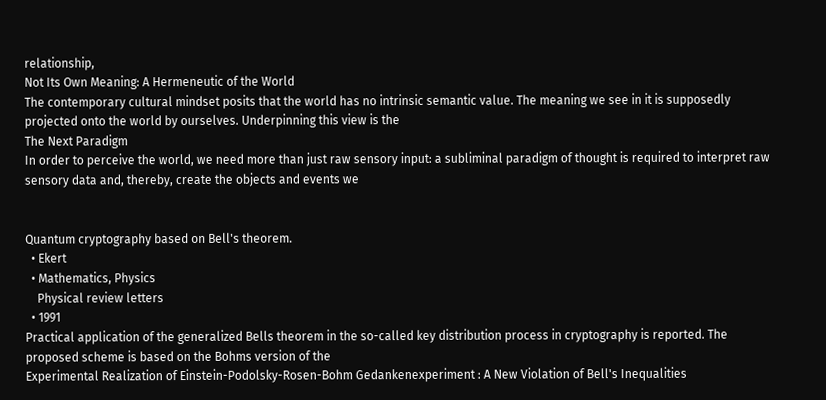relationship,
Not Its Own Meaning: A Hermeneutic of the World
The contemporary cultural mindset posits that the world has no intrinsic semantic value. The meaning we see in it is supposedly projected onto the world by ourselves. Underpinning this view is the
The Next Paradigm
In order to perceive the world, we need more than just raw sensory input: a subliminal paradigm of thought is required to interpret raw sensory data and, thereby, create the objects and events we


Quantum cryptography based on Bell's theorem.
  • Ekert
  • Mathematics, Physics
    Physical review letters
  • 1991
Practical application of the generalized Bells theorem in the so-called key distribution process in cryptography is reported. The proposed scheme is based on the Bohms version of the
Experimental Realization of Einstein-Podolsky-Rosen-Bohm Gedankenexperiment : A New Violation of Bell's Inequalities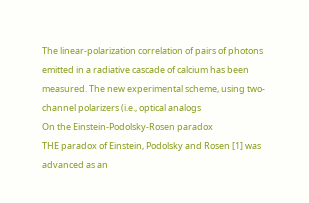The linear-polarization correlation of pairs of photons emitted in a radiative cascade of calcium has been measured. The new experimental scheme, using two-channel polarizers (i.e., optical analogs
On the Einstein-Podolsky-Rosen paradox
THE paradox of Einstein, Podolsky and Rosen [1] was advanced as an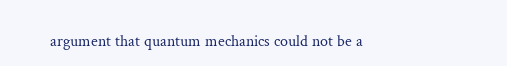argument that quantum mechanics could not be a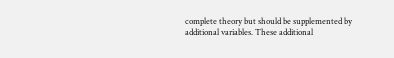complete theory but should be supplemented by additional variables. These additional